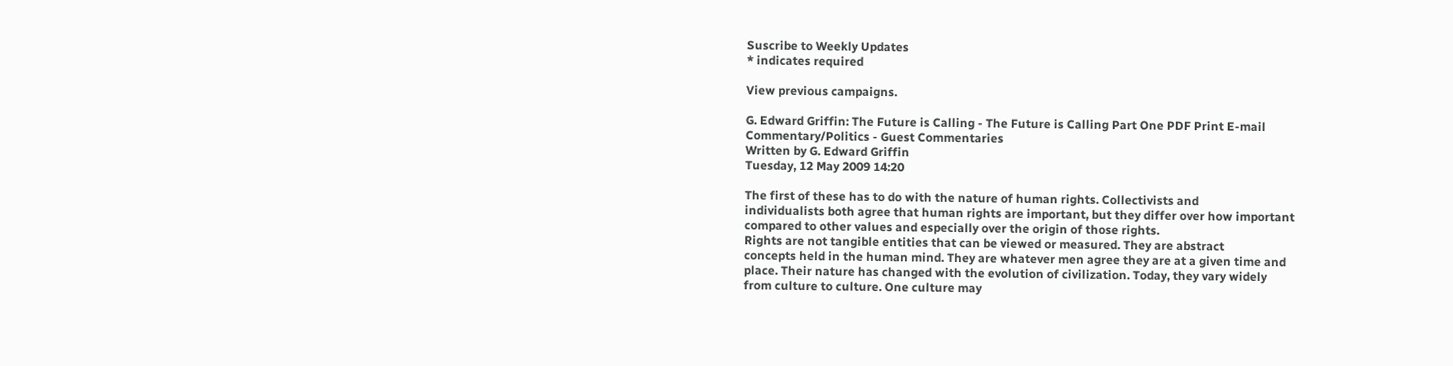Suscribe to Weekly Updates
* indicates required

View previous campaigns.

G. Edward Griffin: The Future is Calling - The Future is Calling Part One PDF Print E-mail
Commentary/Politics - Guest Commentaries
Written by G. Edward Griffin
Tuesday, 12 May 2009 14:20

The first of these has to do with the nature of human rights. Collectivists and
individualists both agree that human rights are important, but they differ over how important
compared to other values and especially over the origin of those rights.
Rights are not tangible entities that can be viewed or measured. They are abstract
concepts held in the human mind. They are whatever men agree they are at a given time and
place. Their nature has changed with the evolution of civilization. Today, they vary widely
from culture to culture. One culture may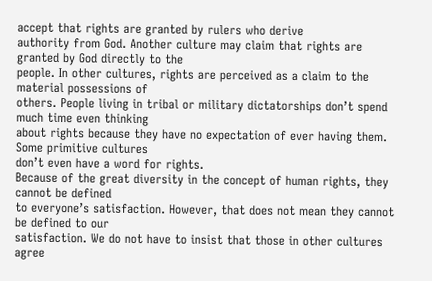accept that rights are granted by rulers who derive
authority from God. Another culture may claim that rights are granted by God directly to the
people. In other cultures, rights are perceived as a claim to the material possessions of
others. People living in tribal or military dictatorships don’t spend much time even thinking
about rights because they have no expectation of ever having them. Some primitive cultures
don’t even have a word for rights.
Because of the great diversity in the concept of human rights, they cannot be defined
to everyone’s satisfaction. However, that does not mean they cannot be defined to our
satisfaction. We do not have to insist that those in other cultures agree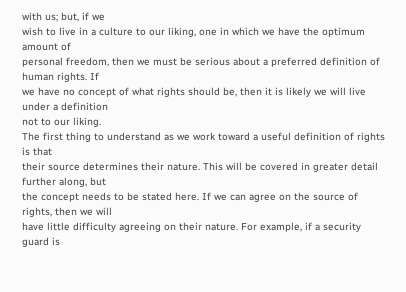with us; but, if we
wish to live in a culture to our liking, one in which we have the optimum amount of
personal freedom, then we must be serious about a preferred definition of human rights. If
we have no concept of what rights should be, then it is likely we will live under a definition
not to our liking.
The first thing to understand as we work toward a useful definition of rights is that
their source determines their nature. This will be covered in greater detail further along, but
the concept needs to be stated here. If we can agree on the source of rights, then we will
have little difficulty agreeing on their nature. For example, if a security guard is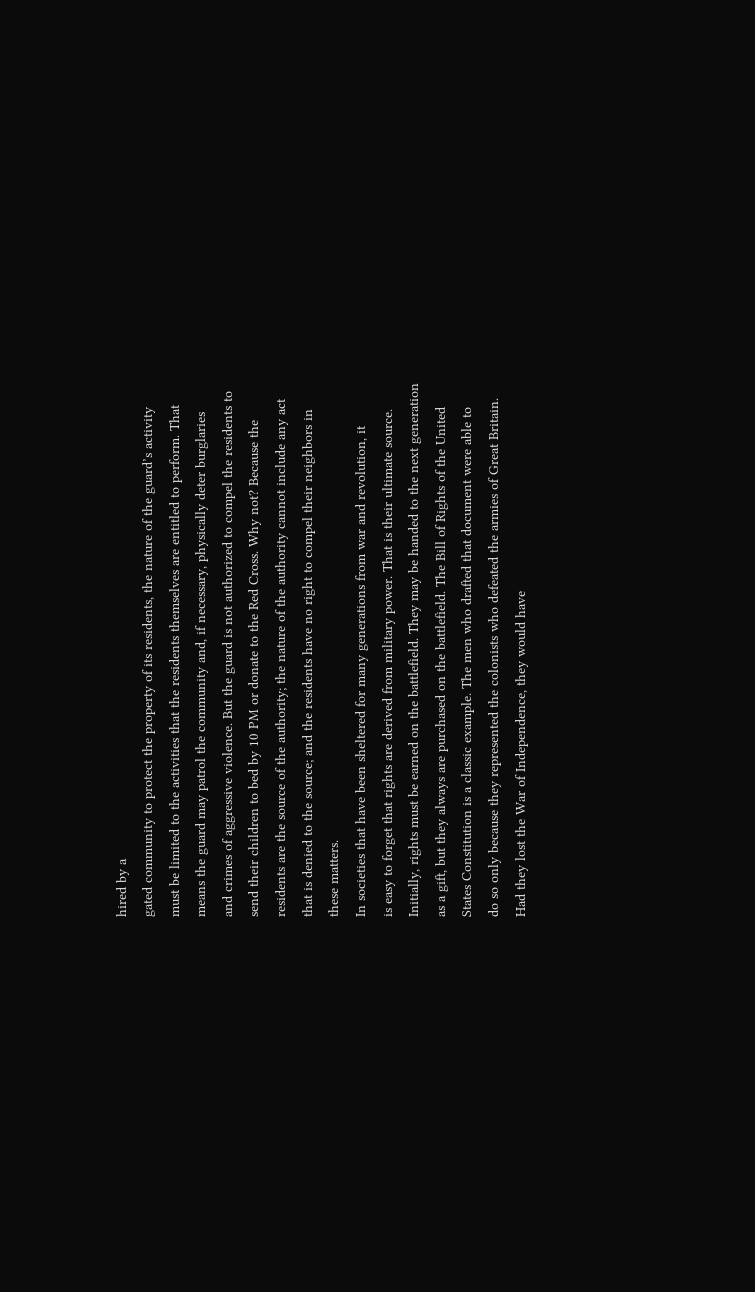hired by a
gated community to protect the property of its residents, the nature of the guard’s activity
must be limited to the activities that the residents themselves are entitled to perform. That
means the guard may patrol the community and, if necessary, physically deter burglaries
and crimes of aggressive violence. But the guard is not authorized to compel the residents to
send their children to bed by 10 PM or donate to the Red Cross. Why not? Because the
residents are the source of the authority; the nature of the authority cannot include any act
that is denied to the source; and the residents have no right to compel their neighbors in
these matters.
In societies that have been sheltered for many generations from war and revolution, it
is easy to forget that rights are derived from military power. That is their ultimate source.
Initially, rights must be earned on the battlefield. They may be handed to the next generation
as a gift, but they always are purchased on the battlefield. The Bill of Rights of the United
States Constitution is a classic example. The men who drafted that document were able to
do so only because they represented the colonists who defeated the armies of Great Britain.
Had they lost the War of Independence, they would have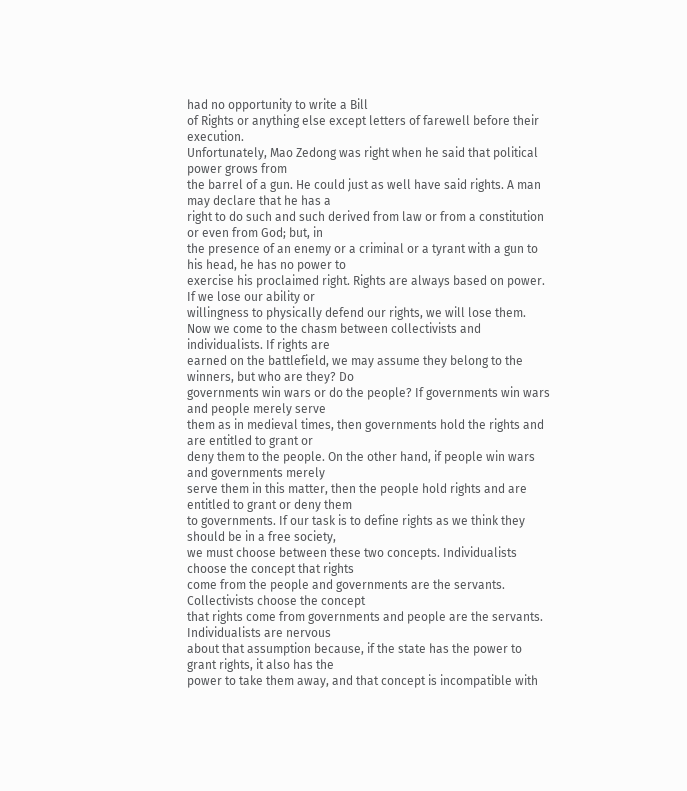had no opportunity to write a Bill
of Rights or anything else except letters of farewell before their execution.
Unfortunately, Mao Zedong was right when he said that political power grows from
the barrel of a gun. He could just as well have said rights. A man may declare that he has a
right to do such and such derived from law or from a constitution or even from God; but, in
the presence of an enemy or a criminal or a tyrant with a gun to his head, he has no power to
exercise his proclaimed right. Rights are always based on power. If we lose our ability or
willingness to physically defend our rights, we will lose them.
Now we come to the chasm between collectivists and individualists. If rights are
earned on the battlefield, we may assume they belong to the winners, but who are they? Do
governments win wars or do the people? If governments win wars and people merely serve
them as in medieval times, then governments hold the rights and are entitled to grant or
deny them to the people. On the other hand, if people win wars and governments merely
serve them in this matter, then the people hold rights and are entitled to grant or deny them
to governments. If our task is to define rights as we think they should be in a free society,
we must choose between these two concepts. Individualists choose the concept that rights
come from the people and governments are the servants. Collectivists choose the concept
that rights come from governments and people are the servants. Individualists are nervous
about that assumption because, if the state has the power to grant rights, it also has the
power to take them away, and that concept is incompatible with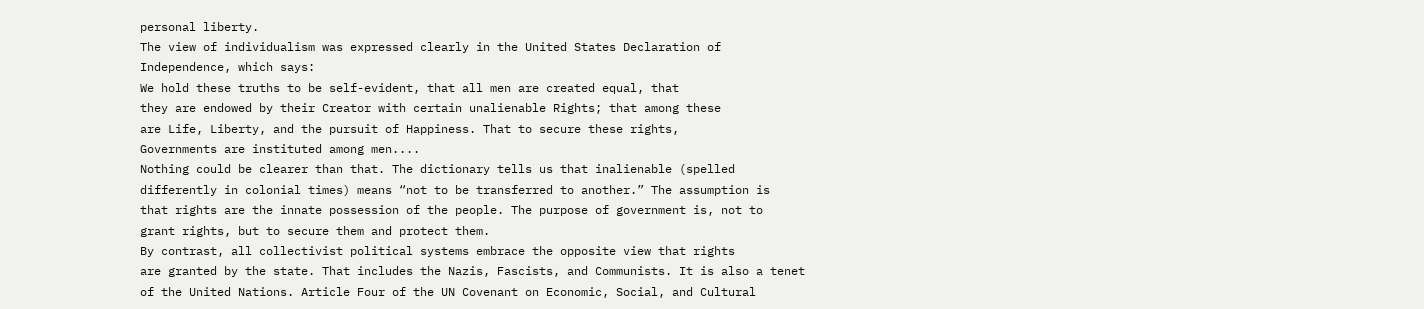personal liberty.
The view of individualism was expressed clearly in the United States Declaration of
Independence, which says:
We hold these truths to be self-evident, that all men are created equal, that
they are endowed by their Creator with certain unalienable Rights; that among these
are Life, Liberty, and the pursuit of Happiness. That to secure these rights,
Governments are instituted among men....
Nothing could be clearer than that. The dictionary tells us that inalienable (spelled
differently in colonial times) means “not to be transferred to another.” The assumption is
that rights are the innate possession of the people. The purpose of government is, not to
grant rights, but to secure them and protect them.
By contrast, all collectivist political systems embrace the opposite view that rights
are granted by the state. That includes the Nazis, Fascists, and Communists. It is also a tenet
of the United Nations. Article Four of the UN Covenant on Economic, Social, and Cultural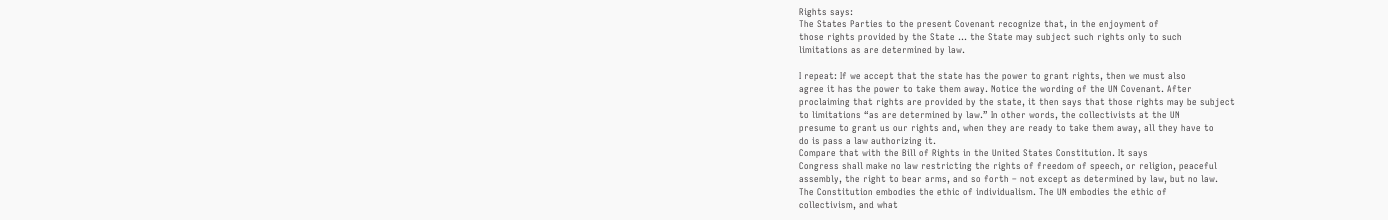Rights says:
The States Parties to the present Covenant recognize that, in the enjoyment of
those rights provided by the State ... the State may subject such rights only to such
limitations as are determined by law.

I repeat: If we accept that the state has the power to grant rights, then we must also
agree it has the power to take them away. Notice the wording of the UN Covenant. After
proclaiming that rights are provided by the state, it then says that those rights may be subject
to limitations “as are determined by law.” In other words, the collectivists at the UN
presume to grant us our rights and, when they are ready to take them away, all they have to
do is pass a law authorizing it.
Compare that with the Bill of Rights in the United States Constitution. It says
Congress shall make no law restricting the rights of freedom of speech, or religion, peaceful
assembly, the right to bear arms, and so forth – not except as determined by law, but no law.
The Constitution embodies the ethic of individualism. The UN embodies the ethic of
collectivism, and what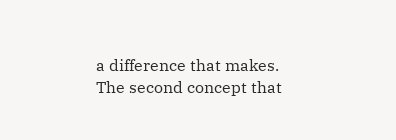a difference that makes.
The second concept that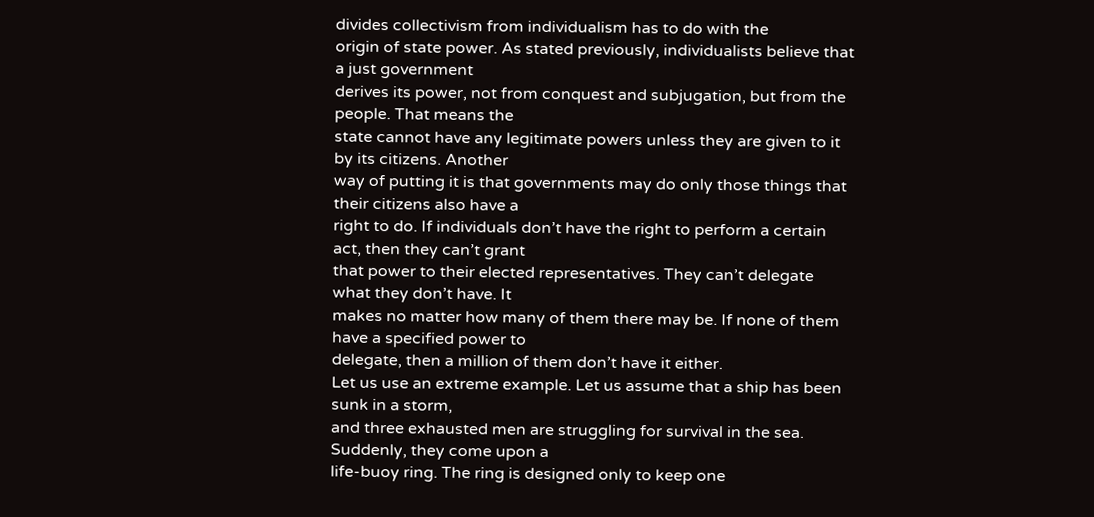divides collectivism from individualism has to do with the
origin of state power. As stated previously, individualists believe that a just government
derives its power, not from conquest and subjugation, but from the people. That means the
state cannot have any legitimate powers unless they are given to it by its citizens. Another
way of putting it is that governments may do only those things that their citizens also have a
right to do. If individuals don’t have the right to perform a certain act, then they can’t grant
that power to their elected representatives. They can’t delegate what they don’t have. It
makes no matter how many of them there may be. If none of them have a specified power to
delegate, then a million of them don’t have it either.
Let us use an extreme example. Let us assume that a ship has been sunk in a storm,
and three exhausted men are struggling for survival in the sea. Suddenly, they come upon a
life-buoy ring. The ring is designed only to keep one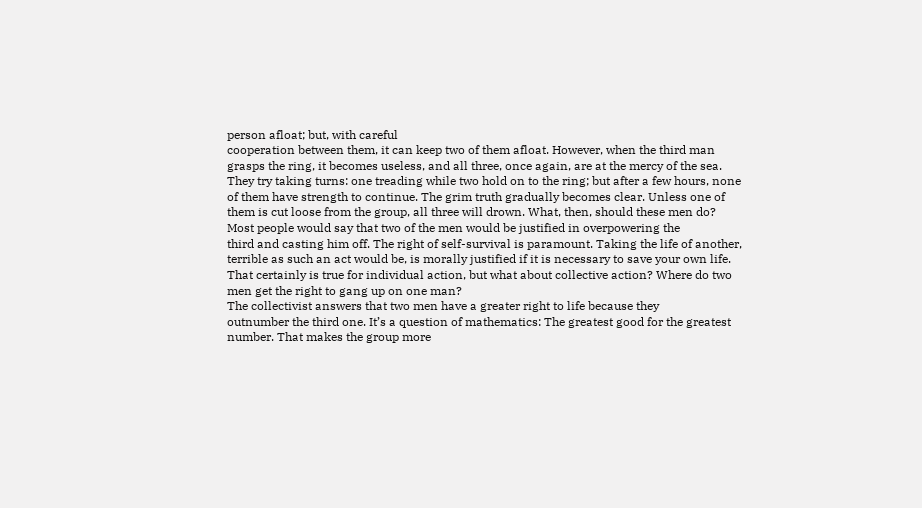person afloat; but, with careful
cooperation between them, it can keep two of them afloat. However, when the third man
grasps the ring, it becomes useless, and all three, once again, are at the mercy of the sea.
They try taking turns: one treading while two hold on to the ring; but after a few hours, none
of them have strength to continue. The grim truth gradually becomes clear. Unless one of
them is cut loose from the group, all three will drown. What, then, should these men do?
Most people would say that two of the men would be justified in overpowering the
third and casting him off. The right of self-survival is paramount. Taking the life of another,
terrible as such an act would be, is morally justified if it is necessary to save your own life.
That certainly is true for individual action, but what about collective action? Where do two
men get the right to gang up on one man?
The collectivist answers that two men have a greater right to life because they
outnumber the third one. It’s a question of mathematics: The greatest good for the greatest
number. That makes the group more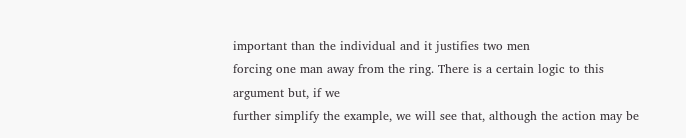important than the individual and it justifies two men
forcing one man away from the ring. There is a certain logic to this argument but, if we
further simplify the example, we will see that, although the action may be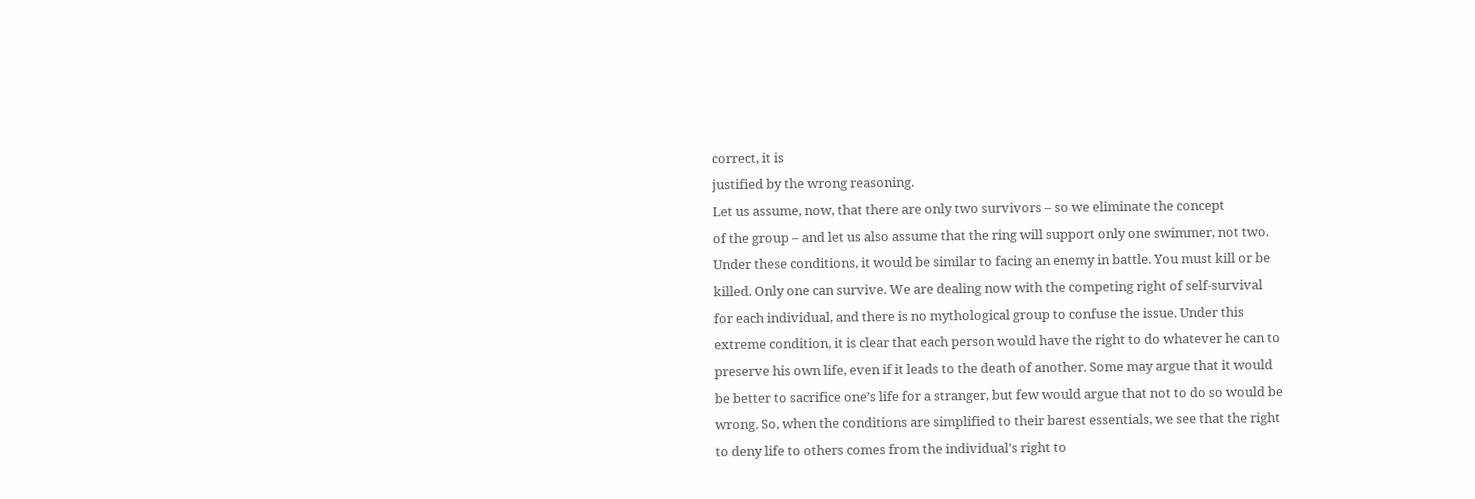correct, it is
justified by the wrong reasoning.
Let us assume, now, that there are only two survivors – so we eliminate the concept
of the group – and let us also assume that the ring will support only one swimmer, not two.
Under these conditions, it would be similar to facing an enemy in battle. You must kill or be
killed. Only one can survive. We are dealing now with the competing right of self-survival
for each individual, and there is no mythological group to confuse the issue. Under this
extreme condition, it is clear that each person would have the right to do whatever he can to
preserve his own life, even if it leads to the death of another. Some may argue that it would
be better to sacrifice one’s life for a stranger, but few would argue that not to do so would be
wrong. So, when the conditions are simplified to their barest essentials, we see that the right
to deny life to others comes from the individual’s right to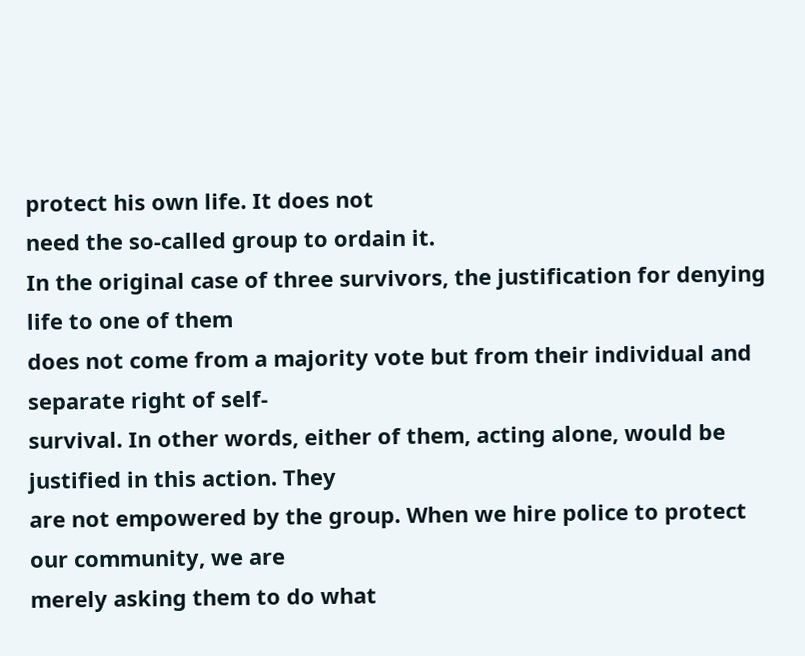protect his own life. It does not
need the so-called group to ordain it.
In the original case of three survivors, the justification for denying life to one of them
does not come from a majority vote but from their individual and separate right of self-
survival. In other words, either of them, acting alone, would be justified in this action. They
are not empowered by the group. When we hire police to protect our community, we are
merely asking them to do what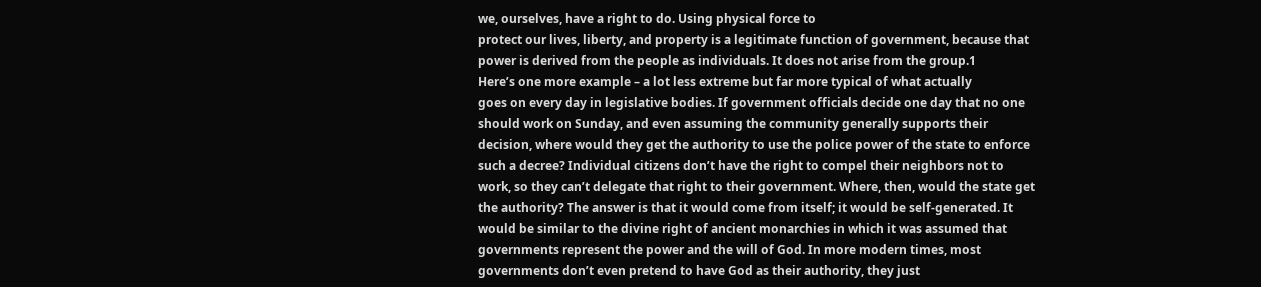we, ourselves, have a right to do. Using physical force to
protect our lives, liberty, and property is a legitimate function of government, because that
power is derived from the people as individuals. It does not arise from the group.1
Here’s one more example – a lot less extreme but far more typical of what actually
goes on every day in legislative bodies. If government officials decide one day that no one
should work on Sunday, and even assuming the community generally supports their
decision, where would they get the authority to use the police power of the state to enforce
such a decree? Individual citizens don’t have the right to compel their neighbors not to
work, so they can’t delegate that right to their government. Where, then, would the state get
the authority? The answer is that it would come from itself; it would be self-generated. It
would be similar to the divine right of ancient monarchies in which it was assumed that
governments represent the power and the will of God. In more modern times, most
governments don’t even pretend to have God as their authority, they just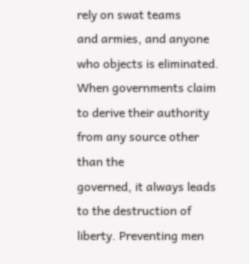rely on swat teams
and armies, and anyone who objects is eliminated.
When governments claim to derive their authority from any source other than the
governed, it always leads to the destruction of liberty. Preventing men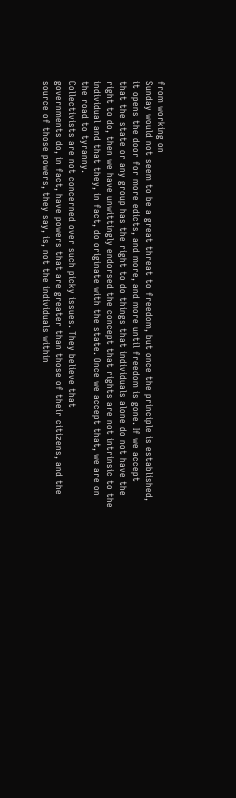from working on
Sunday would not seem to be a great threat to freedom, but once the principle is established,
it opens the door for more edicts, and more, and more until freedom is gone. If we accept
that the state or any group has the right to do things that individuals alone do not have the
right to do, then we have unwittingly endorsed the concept that rights are not intrinsic to the
individual and that they, in fact, do originate with the state. Once we accept that, we are on
the road to tyranny.
Collectivists are not concerned over such picky issues. They believe that
governments do, in fact, have powers that are greater than those of their citizens, and the
source of those powers, they say, is, not the individuals within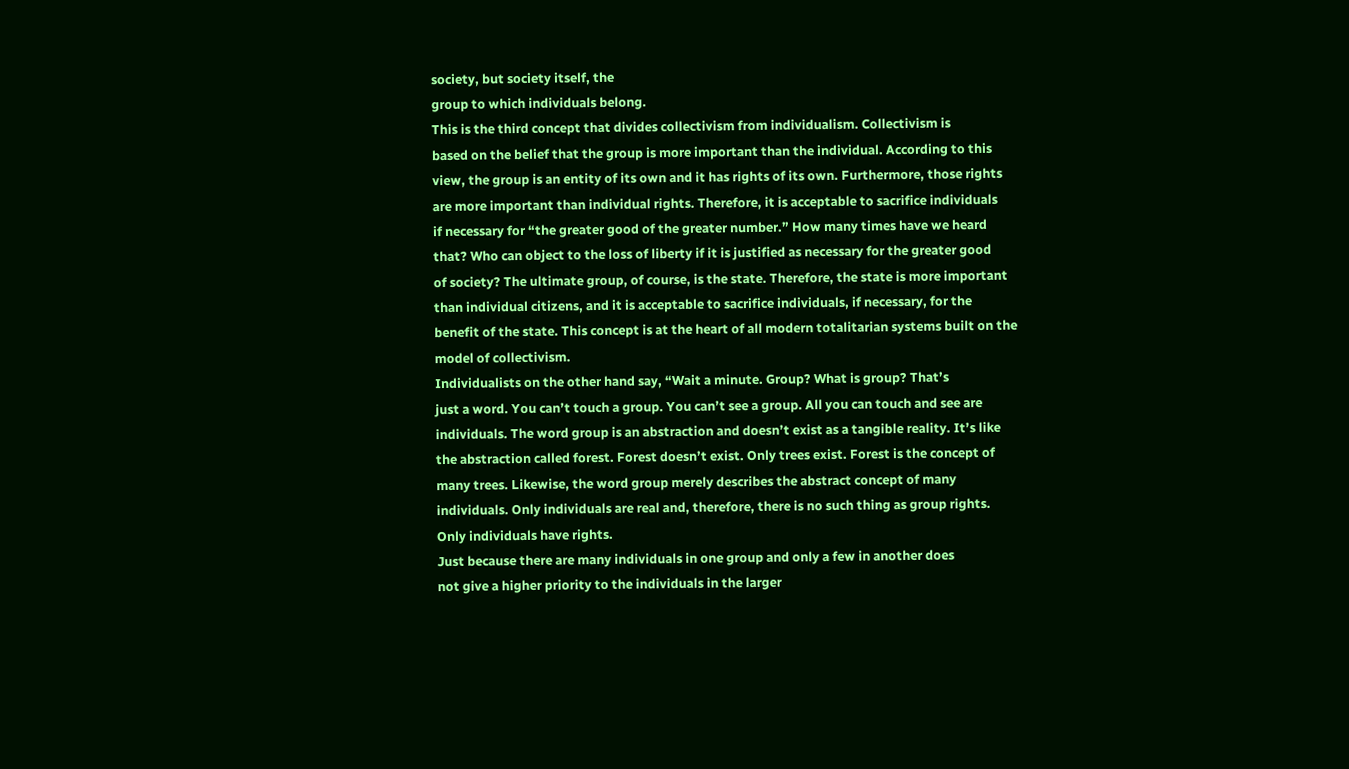society, but society itself, the
group to which individuals belong.
This is the third concept that divides collectivism from individualism. Collectivism is
based on the belief that the group is more important than the individual. According to this
view, the group is an entity of its own and it has rights of its own. Furthermore, those rights
are more important than individual rights. Therefore, it is acceptable to sacrifice individuals
if necessary for “the greater good of the greater number.” How many times have we heard
that? Who can object to the loss of liberty if it is justified as necessary for the greater good
of society? The ultimate group, of course, is the state. Therefore, the state is more important
than individual citizens, and it is acceptable to sacrifice individuals, if necessary, for the
benefit of the state. This concept is at the heart of all modern totalitarian systems built on the
model of collectivism.
Individualists on the other hand say, “Wait a minute. Group? What is group? That’s
just a word. You can’t touch a group. You can’t see a group. All you can touch and see are
individuals. The word group is an abstraction and doesn’t exist as a tangible reality. It’s like
the abstraction called forest. Forest doesn’t exist. Only trees exist. Forest is the concept of
many trees. Likewise, the word group merely describes the abstract concept of many
individuals. Only individuals are real and, therefore, there is no such thing as group rights.
Only individuals have rights.
Just because there are many individuals in one group and only a few in another does
not give a higher priority to the individuals in the larger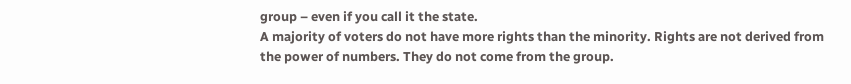group – even if you call it the state.
A majority of voters do not have more rights than the minority. Rights are not derived from
the power of numbers. They do not come from the group.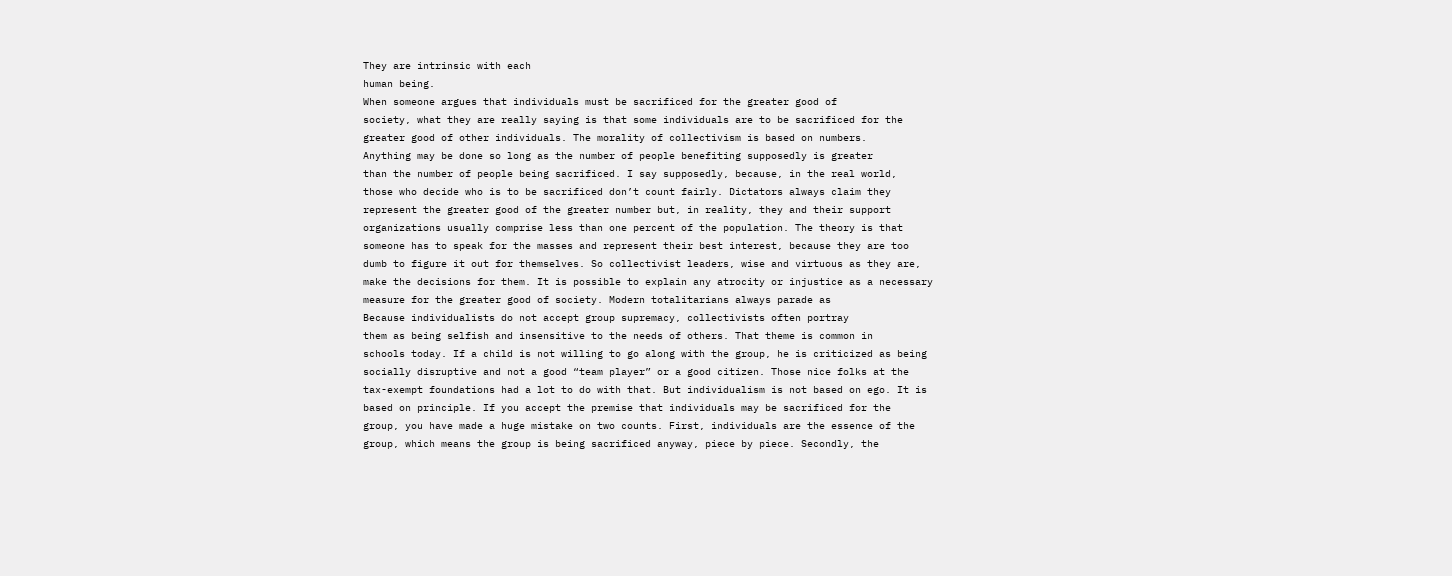They are intrinsic with each
human being.
When someone argues that individuals must be sacrificed for the greater good of
society, what they are really saying is that some individuals are to be sacrificed for the
greater good of other individuals. The morality of collectivism is based on numbers.
Anything may be done so long as the number of people benefiting supposedly is greater
than the number of people being sacrificed. I say supposedly, because, in the real world,
those who decide who is to be sacrificed don’t count fairly. Dictators always claim they
represent the greater good of the greater number but, in reality, they and their support
organizations usually comprise less than one percent of the population. The theory is that
someone has to speak for the masses and represent their best interest, because they are too
dumb to figure it out for themselves. So collectivist leaders, wise and virtuous as they are,
make the decisions for them. It is possible to explain any atrocity or injustice as a necessary
measure for the greater good of society. Modern totalitarians always parade as
Because individualists do not accept group supremacy, collectivists often portray
them as being selfish and insensitive to the needs of others. That theme is common in
schools today. If a child is not willing to go along with the group, he is criticized as being
socially disruptive and not a good “team player” or a good citizen. Those nice folks at the
tax-exempt foundations had a lot to do with that. But individualism is not based on ego. It is
based on principle. If you accept the premise that individuals may be sacrificed for the
group, you have made a huge mistake on two counts. First, individuals are the essence of the
group, which means the group is being sacrificed anyway, piece by piece. Secondly, the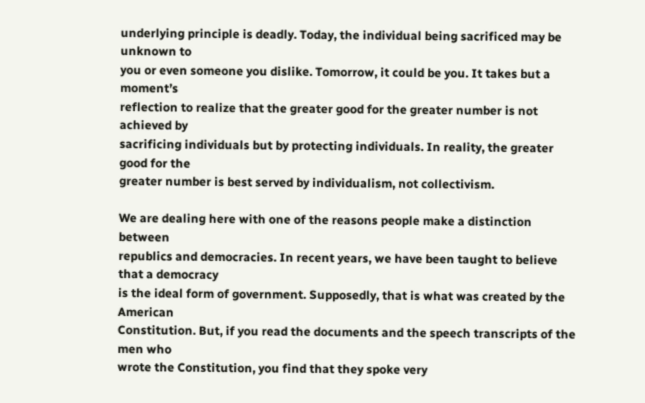underlying principle is deadly. Today, the individual being sacrificed may be unknown to
you or even someone you dislike. Tomorrow, it could be you. It takes but a moment’s
reflection to realize that the greater good for the greater number is not achieved by
sacrificing individuals but by protecting individuals. In reality, the greater good for the
greater number is best served by individualism, not collectivism.

We are dealing here with one of the reasons people make a distinction between
republics and democracies. In recent years, we have been taught to believe that a democracy
is the ideal form of government. Supposedly, that is what was created by the American
Constitution. But, if you read the documents and the speech transcripts of the men who
wrote the Constitution, you find that they spoke very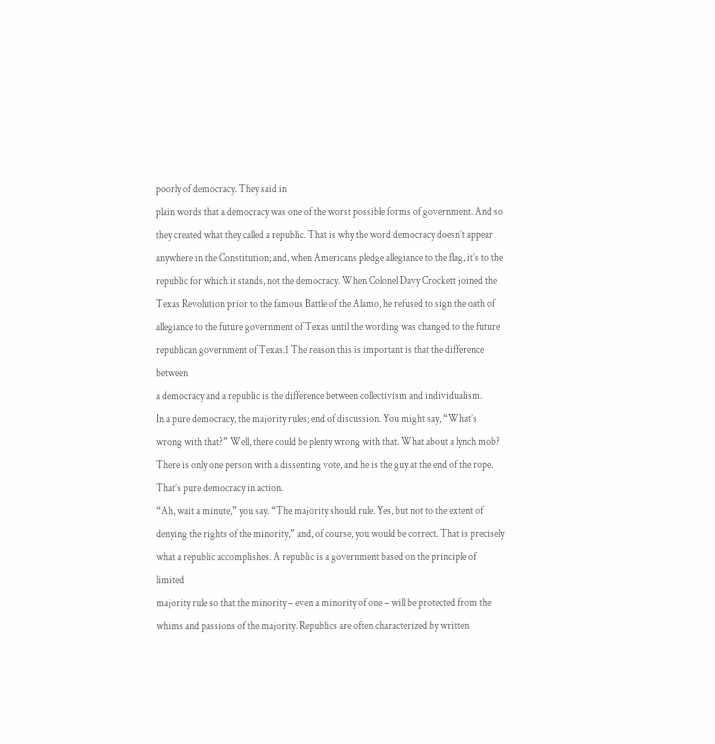poorly of democracy. They said in
plain words that a democracy was one of the worst possible forms of government. And so
they created what they called a republic. That is why the word democracy doesn’t appear
anywhere in the Constitution; and, when Americans pledge allegiance to the flag, it’s to the
republic for which it stands, not the democracy. When Colonel Davy Crockett joined the
Texas Revolution prior to the famous Battle of the Alamo, he refused to sign the oath of
allegiance to the future government of Texas until the wording was changed to the future
republican government of Texas.1 The reason this is important is that the difference between
a democracy and a republic is the difference between collectivism and individualism.
In a pure democracy, the majority rules; end of discussion. You might say, “What’s
wrong with that?” Well, there could be plenty wrong with that. What about a lynch mob?
There is only one person with a dissenting vote, and he is the guy at the end of the rope.
That’s pure democracy in action.
“Ah, wait a minute,” you say. “The majority should rule. Yes, but not to the extent of
denying the rights of the minority,” and, of course, you would be correct. That is precisely
what a republic accomplishes. A republic is a government based on the principle of limited
majority rule so that the minority – even a minority of one – will be protected from the
whims and passions of the majority. Republics are often characterized by written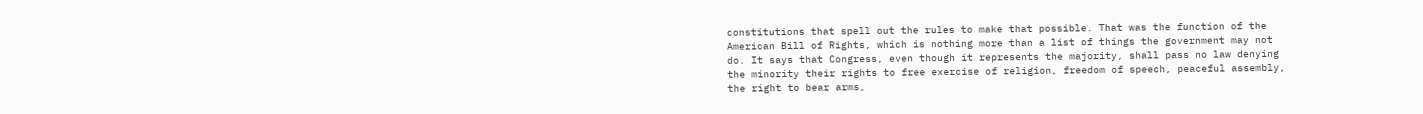constitutions that spell out the rules to make that possible. That was the function of the
American Bill of Rights, which is nothing more than a list of things the government may not
do. It says that Congress, even though it represents the majority, shall pass no law denying
the minority their rights to free exercise of religion, freedom of speech, peaceful assembly,
the right to bear arms,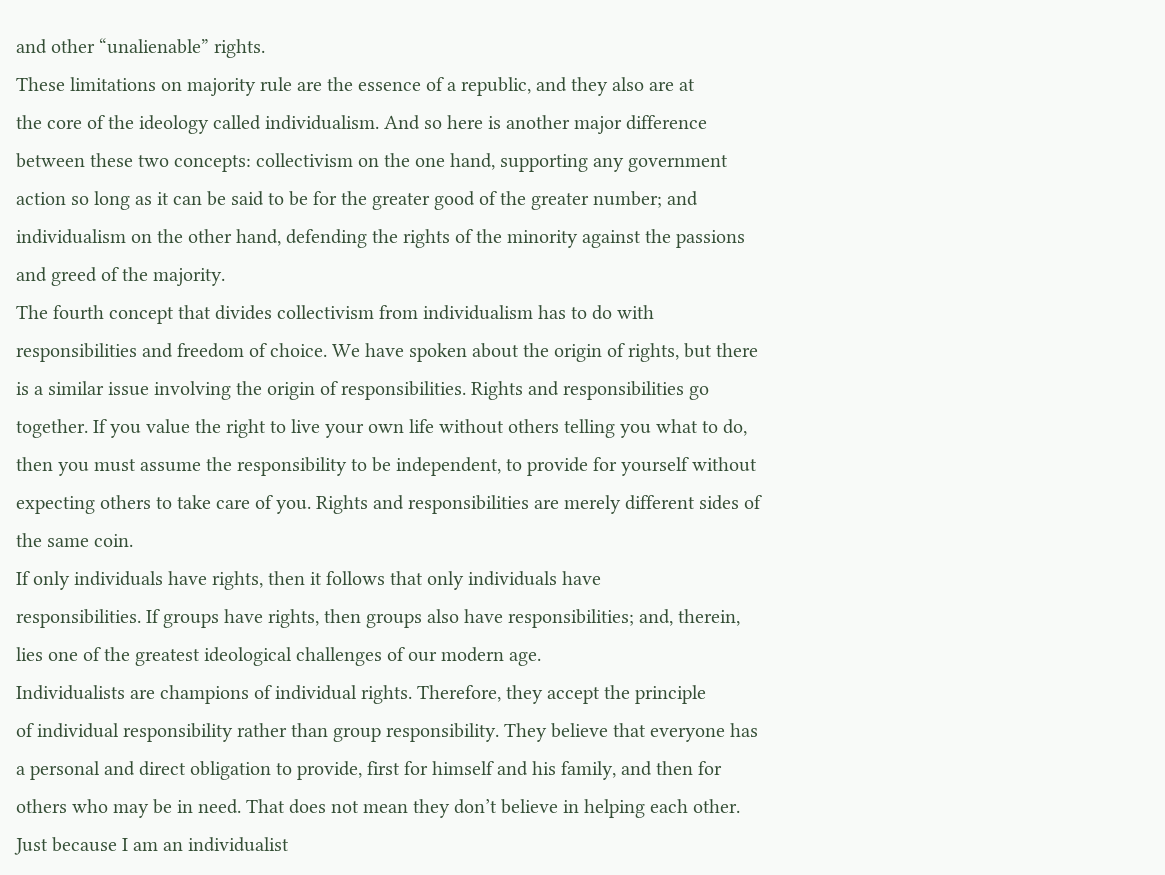and other “unalienable” rights.
These limitations on majority rule are the essence of a republic, and they also are at
the core of the ideology called individualism. And so here is another major difference
between these two concepts: collectivism on the one hand, supporting any government
action so long as it can be said to be for the greater good of the greater number; and
individualism on the other hand, defending the rights of the minority against the passions
and greed of the majority.
The fourth concept that divides collectivism from individualism has to do with
responsibilities and freedom of choice. We have spoken about the origin of rights, but there
is a similar issue involving the origin of responsibilities. Rights and responsibilities go
together. If you value the right to live your own life without others telling you what to do,
then you must assume the responsibility to be independent, to provide for yourself without
expecting others to take care of you. Rights and responsibilities are merely different sides of
the same coin.
If only individuals have rights, then it follows that only individuals have
responsibilities. If groups have rights, then groups also have responsibilities; and, therein,
lies one of the greatest ideological challenges of our modern age.
Individualists are champions of individual rights. Therefore, they accept the principle
of individual responsibility rather than group responsibility. They believe that everyone has
a personal and direct obligation to provide, first for himself and his family, and then for
others who may be in need. That does not mean they don’t believe in helping each other.
Just because I am an individualist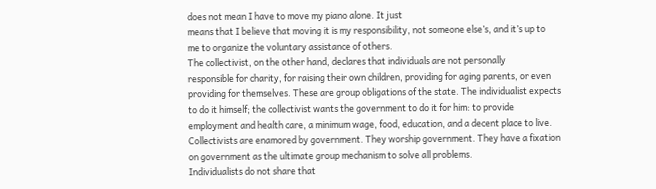does not mean I have to move my piano alone. It just
means that I believe that moving it is my responsibility, not someone else’s, and it’s up to
me to organize the voluntary assistance of others.
The collectivist, on the other hand, declares that individuals are not personally
responsible for charity, for raising their own children, providing for aging parents, or even
providing for themselves. These are group obligations of the state. The individualist expects
to do it himself; the collectivist wants the government to do it for him: to provide
employment and health care, a minimum wage, food, education, and a decent place to live.
Collectivists are enamored by government. They worship government. They have a fixation
on government as the ultimate group mechanism to solve all problems.
Individualists do not share that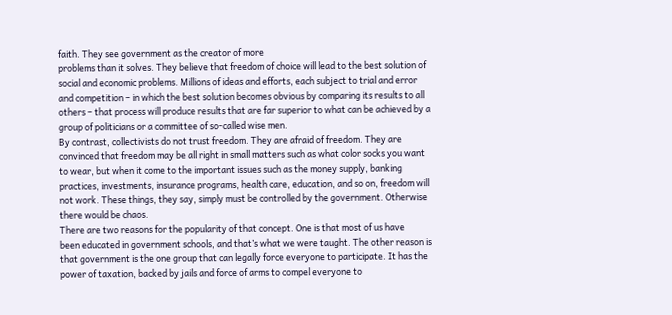faith. They see government as the creator of more
problems than it solves. They believe that freedom of choice will lead to the best solution of
social and economic problems. Millions of ideas and efforts, each subject to trial and error
and competition – in which the best solution becomes obvious by comparing its results to all
others – that process will produce results that are far superior to what can be achieved by a
group of politicians or a committee of so-called wise men.
By contrast, collectivists do not trust freedom. They are afraid of freedom. They are
convinced that freedom may be all right in small matters such as what color socks you want
to wear, but when it come to the important issues such as the money supply, banking
practices, investments, insurance programs, health care, education, and so on, freedom will
not work. These things, they say, simply must be controlled by the government. Otherwise
there would be chaos.
There are two reasons for the popularity of that concept. One is that most of us have
been educated in government schools, and that’s what we were taught. The other reason is
that government is the one group that can legally force everyone to participate. It has the
power of taxation, backed by jails and force of arms to compel everyone to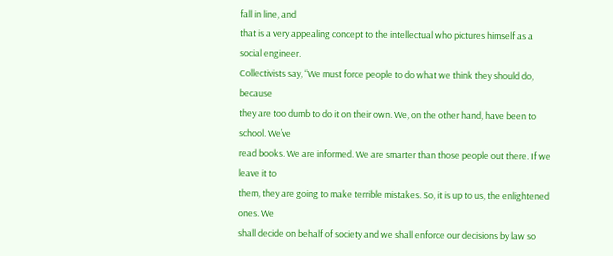fall in line, and
that is a very appealing concept to the intellectual who pictures himself as a social engineer.
Collectivists say, “We must force people to do what we think they should do, because
they are too dumb to do it on their own. We, on the other hand, have been to school. We’ve
read books. We are informed. We are smarter than those people out there. If we leave it to
them, they are going to make terrible mistakes. So, it is up to us, the enlightened ones. We
shall decide on behalf of society and we shall enforce our decisions by law so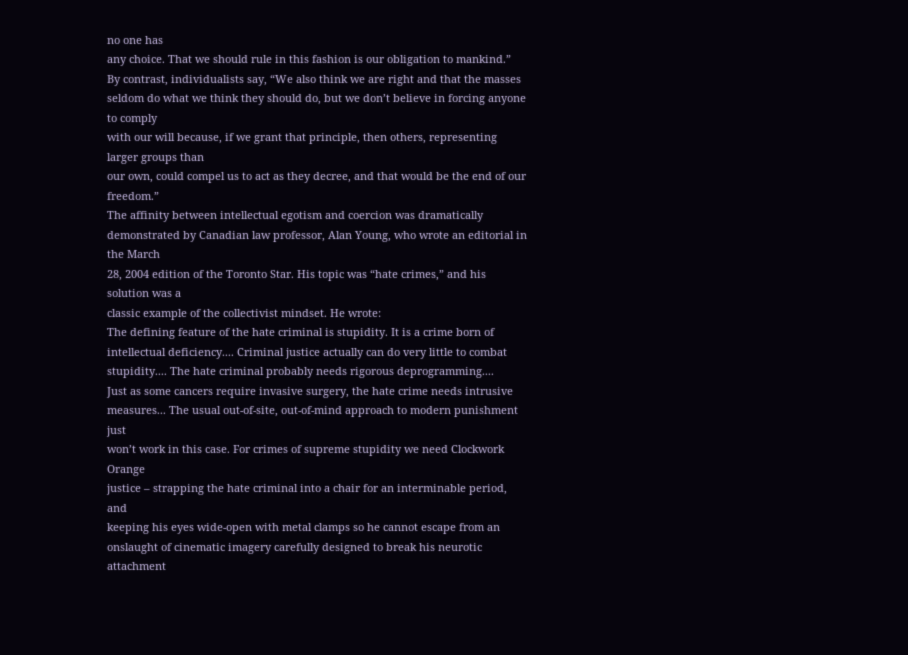no one has
any choice. That we should rule in this fashion is our obligation to mankind.”
By contrast, individualists say, “We also think we are right and that the masses
seldom do what we think they should do, but we don’t believe in forcing anyone to comply
with our will because, if we grant that principle, then others, representing larger groups than
our own, could compel us to act as they decree, and that would be the end of our freedom.”
The affinity between intellectual egotism and coercion was dramatically
demonstrated by Canadian law professor, Alan Young, who wrote an editorial in the March
28, 2004 edition of the Toronto Star. His topic was “hate crimes,” and his solution was a
classic example of the collectivist mindset. He wrote:
The defining feature of the hate criminal is stupidity. It is a crime born of
intellectual deficiency.... Criminal justice actually can do very little to combat
stupidity.... The hate criminal probably needs rigorous deprogramming....
Just as some cancers require invasive surgery, the hate crime needs intrusive
measures... The usual out-of-site, out-of-mind approach to modern punishment just
won’t work in this case. For crimes of supreme stupidity we need Clockwork Orange
justice – strapping the hate criminal into a chair for an interminable period, and
keeping his eyes wide-open with metal clamps so he cannot escape from an
onslaught of cinematic imagery carefully designed to break his neurotic attachment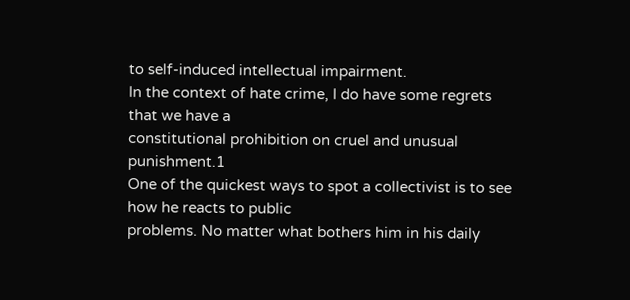to self-induced intellectual impairment.
In the context of hate crime, I do have some regrets that we have a
constitutional prohibition on cruel and unusual punishment.1
One of the quickest ways to spot a collectivist is to see how he reacts to public
problems. No matter what bothers him in his daily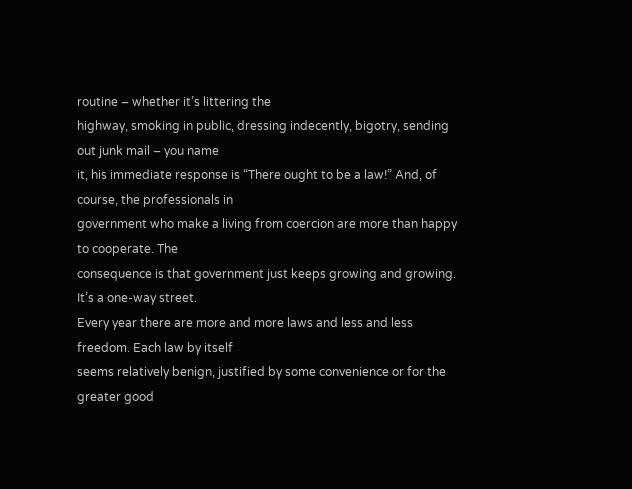routine – whether it’s littering the
highway, smoking in public, dressing indecently, bigotry, sending out junk mail – you name
it, his immediate response is “There ought to be a law!” And, of course, the professionals in
government who make a living from coercion are more than happy to cooperate. The
consequence is that government just keeps growing and growing. It’s a one-way street.
Every year there are more and more laws and less and less freedom. Each law by itself
seems relatively benign, justified by some convenience or for the greater good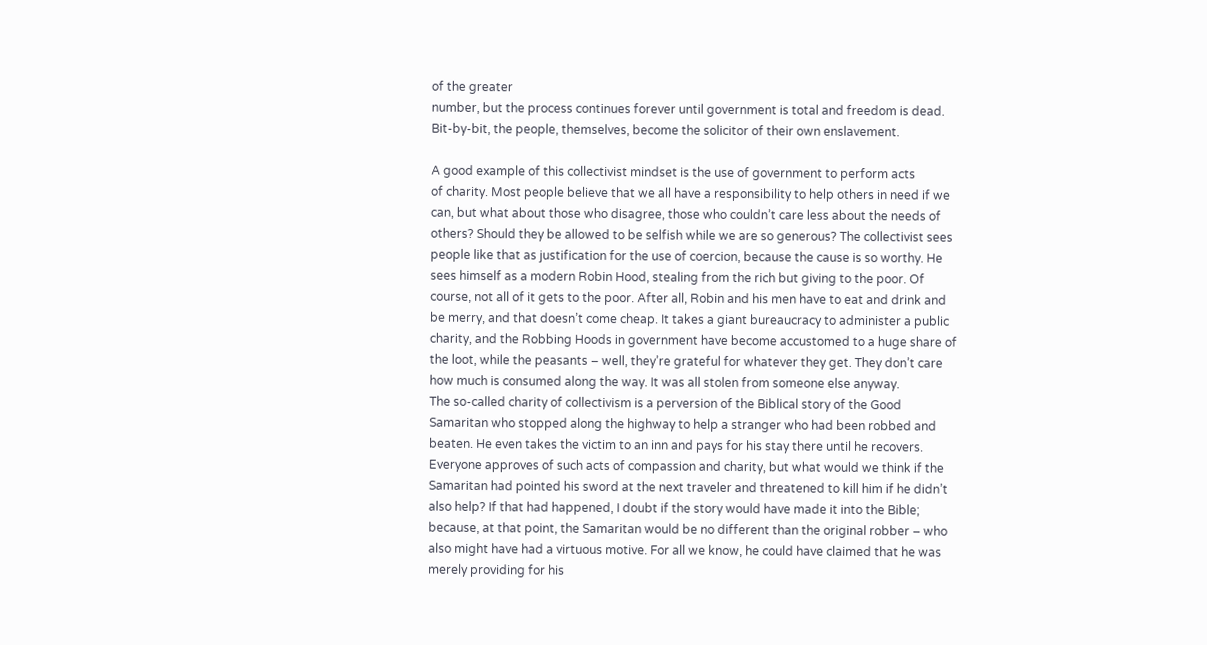of the greater
number, but the process continues forever until government is total and freedom is dead.
Bit-by-bit, the people, themselves, become the solicitor of their own enslavement.

A good example of this collectivist mindset is the use of government to perform acts
of charity. Most people believe that we all have a responsibility to help others in need if we
can, but what about those who disagree, those who couldn’t care less about the needs of
others? Should they be allowed to be selfish while we are so generous? The collectivist sees
people like that as justification for the use of coercion, because the cause is so worthy. He
sees himself as a modern Robin Hood, stealing from the rich but giving to the poor. Of
course, not all of it gets to the poor. After all, Robin and his men have to eat and drink and
be merry, and that doesn’t come cheap. It takes a giant bureaucracy to administer a public
charity, and the Robbing Hoods in government have become accustomed to a huge share of
the loot, while the peasants – well, they’re grateful for whatever they get. They don’t care
how much is consumed along the way. It was all stolen from someone else anyway.
The so-called charity of collectivism is a perversion of the Biblical story of the Good
Samaritan who stopped along the highway to help a stranger who had been robbed and
beaten. He even takes the victim to an inn and pays for his stay there until he recovers.
Everyone approves of such acts of compassion and charity, but what would we think if the
Samaritan had pointed his sword at the next traveler and threatened to kill him if he didn’t
also help? If that had happened, I doubt if the story would have made it into the Bible;
because, at that point, the Samaritan would be no different than the original robber – who
also might have had a virtuous motive. For all we know, he could have claimed that he was
merely providing for his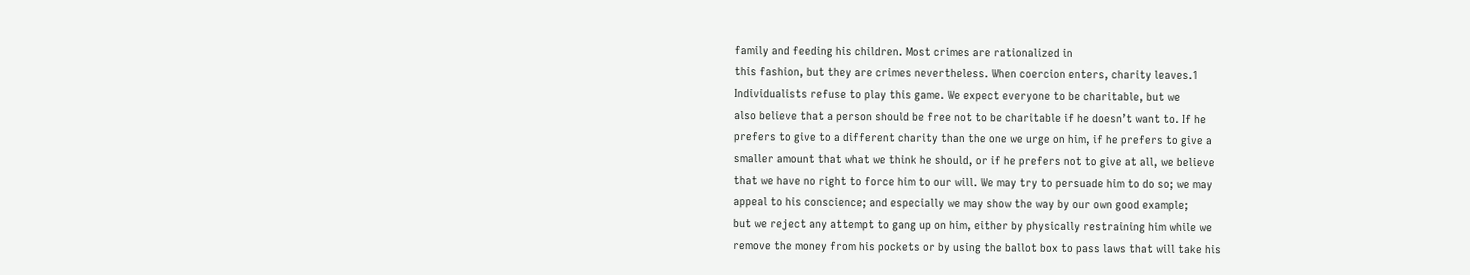family and feeding his children. Most crimes are rationalized in
this fashion, but they are crimes nevertheless. When coercion enters, charity leaves.1
Individualists refuse to play this game. We expect everyone to be charitable, but we
also believe that a person should be free not to be charitable if he doesn’t want to. If he
prefers to give to a different charity than the one we urge on him, if he prefers to give a
smaller amount that what we think he should, or if he prefers not to give at all, we believe
that we have no right to force him to our will. We may try to persuade him to do so; we may
appeal to his conscience; and especially we may show the way by our own good example;
but we reject any attempt to gang up on him, either by physically restraining him while we
remove the money from his pockets or by using the ballot box to pass laws that will take his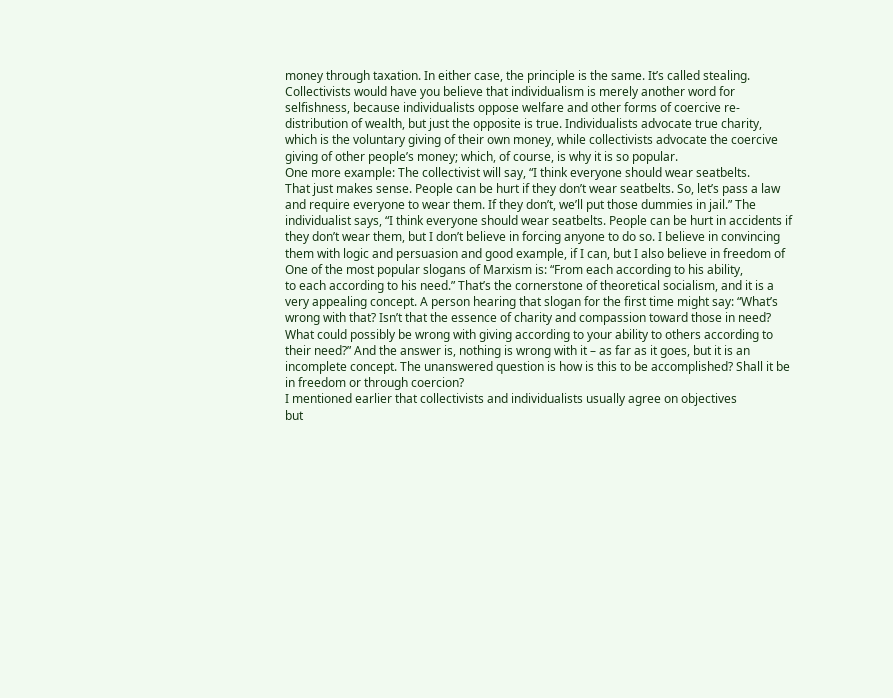money through taxation. In either case, the principle is the same. It’s called stealing.
Collectivists would have you believe that individualism is merely another word for
selfishness, because individualists oppose welfare and other forms of coercive re-
distribution of wealth, but just the opposite is true. Individualists advocate true charity,
which is the voluntary giving of their own money, while collectivists advocate the coercive
giving of other people’s money; which, of course, is why it is so popular.
One more example: The collectivist will say, “I think everyone should wear seatbelts.
That just makes sense. People can be hurt if they don’t wear seatbelts. So, let’s pass a law
and require everyone to wear them. If they don’t, we’ll put those dummies in jail.” The
individualist says, “I think everyone should wear seatbelts. People can be hurt in accidents if
they don’t wear them, but I don’t believe in forcing anyone to do so. I believe in convincing
them with logic and persuasion and good example, if I can, but I also believe in freedom of
One of the most popular slogans of Marxism is: “From each according to his ability,
to each according to his need.” That’s the cornerstone of theoretical socialism, and it is a
very appealing concept. A person hearing that slogan for the first time might say: “What’s
wrong with that? Isn’t that the essence of charity and compassion toward those in need?
What could possibly be wrong with giving according to your ability to others according to
their need?” And the answer is, nothing is wrong with it – as far as it goes, but it is an
incomplete concept. The unanswered question is how is this to be accomplished? Shall it be
in freedom or through coercion?
I mentioned earlier that collectivists and individualists usually agree on objectives
but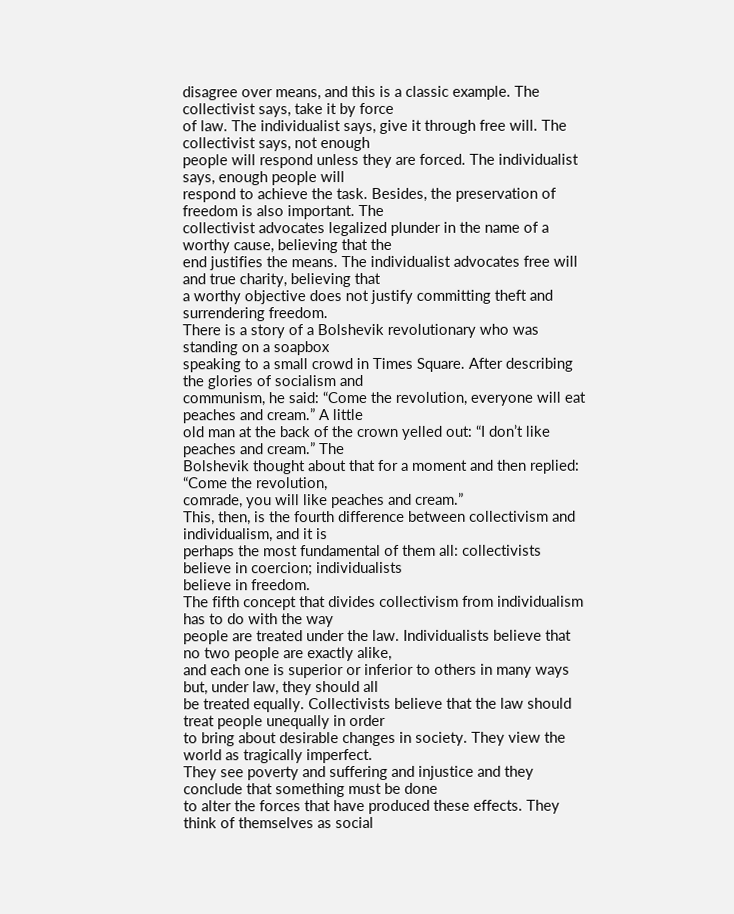disagree over means, and this is a classic example. The collectivist says, take it by force
of law. The individualist says, give it through free will. The collectivist says, not enough
people will respond unless they are forced. The individualist says, enough people will
respond to achieve the task. Besides, the preservation of freedom is also important. The
collectivist advocates legalized plunder in the name of a worthy cause, believing that the
end justifies the means. The individualist advocates free will and true charity, believing that
a worthy objective does not justify committing theft and surrendering freedom.
There is a story of a Bolshevik revolutionary who was standing on a soapbox
speaking to a small crowd in Times Square. After describing the glories of socialism and
communism, he said: “Come the revolution, everyone will eat peaches and cream.” A little
old man at the back of the crown yelled out: “I don’t like peaches and cream.” The
Bolshevik thought about that for a moment and then replied: “Come the revolution,
comrade, you will like peaches and cream.”
This, then, is the fourth difference between collectivism and individualism, and it is
perhaps the most fundamental of them all: collectivists believe in coercion; individualists
believe in freedom.
The fifth concept that divides collectivism from individualism has to do with the way
people are treated under the law. Individualists believe that no two people are exactly alike,
and each one is superior or inferior to others in many ways but, under law, they should all
be treated equally. Collectivists believe that the law should treat people unequally in order
to bring about desirable changes in society. They view the world as tragically imperfect.
They see poverty and suffering and injustice and they conclude that something must be done
to alter the forces that have produced these effects. They think of themselves as social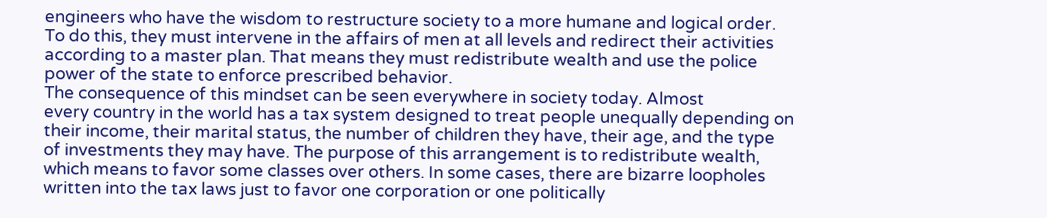engineers who have the wisdom to restructure society to a more humane and logical order.
To do this, they must intervene in the affairs of men at all levels and redirect their activities
according to a master plan. That means they must redistribute wealth and use the police
power of the state to enforce prescribed behavior.
The consequence of this mindset can be seen everywhere in society today. Almost
every country in the world has a tax system designed to treat people unequally depending on
their income, their marital status, the number of children they have, their age, and the type
of investments they may have. The purpose of this arrangement is to redistribute wealth,
which means to favor some classes over others. In some cases, there are bizarre loopholes
written into the tax laws just to favor one corporation or one politically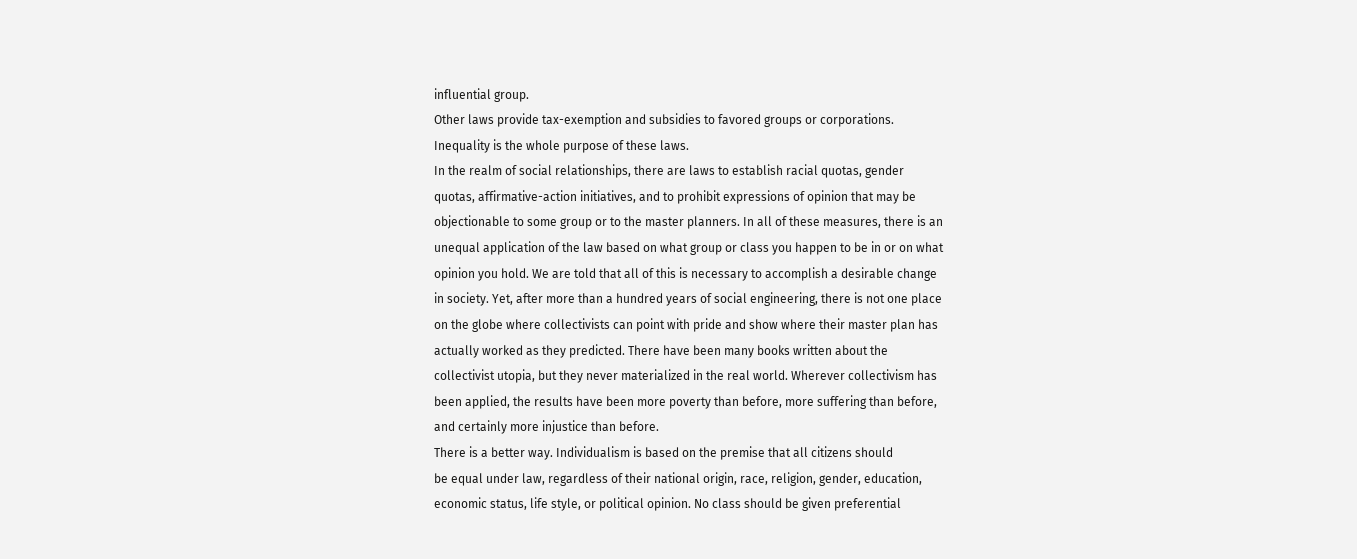influential group.
Other laws provide tax-exemption and subsidies to favored groups or corporations.
Inequality is the whole purpose of these laws.
In the realm of social relationships, there are laws to establish racial quotas, gender
quotas, affirmative-action initiatives, and to prohibit expressions of opinion that may be
objectionable to some group or to the master planners. In all of these measures, there is an
unequal application of the law based on what group or class you happen to be in or on what
opinion you hold. We are told that all of this is necessary to accomplish a desirable change
in society. Yet, after more than a hundred years of social engineering, there is not one place
on the globe where collectivists can point with pride and show where their master plan has
actually worked as they predicted. There have been many books written about the
collectivist utopia, but they never materialized in the real world. Wherever collectivism has
been applied, the results have been more poverty than before, more suffering than before,
and certainly more injustice than before.
There is a better way. Individualism is based on the premise that all citizens should
be equal under law, regardless of their national origin, race, religion, gender, education,
economic status, life style, or political opinion. No class should be given preferential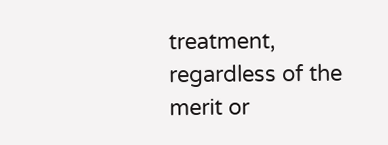treatment, regardless of the merit or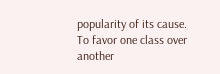popularity of its cause. To favor one class over another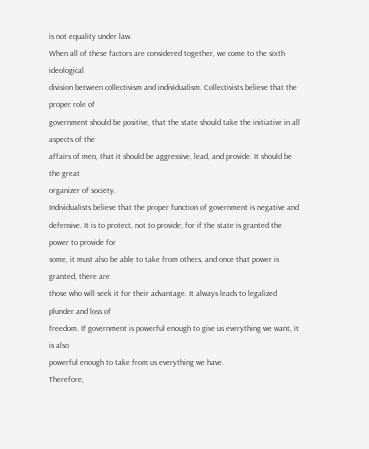is not equality under law.
When all of these factors are considered together, we come to the sixth ideological
division between collectivism and individualism. Collectivists believe that the proper role of
government should be positive, that the state should take the initiative in all aspects of the
affairs of men, that it should be aggressive, lead, and provide. It should be the great
organizer of society.
Individualists believe that the proper function of government is negative and
defensive. It is to protect, not to provide; for if the state is granted the power to provide for
some, it must also be able to take from others, and once that power is granted, there are
those who will seek it for their advantage. It always leads to legalized plunder and loss of
freedom. If government is powerful enough to give us everything we want, it is also
powerful enough to take from us everything we have.
Therefore,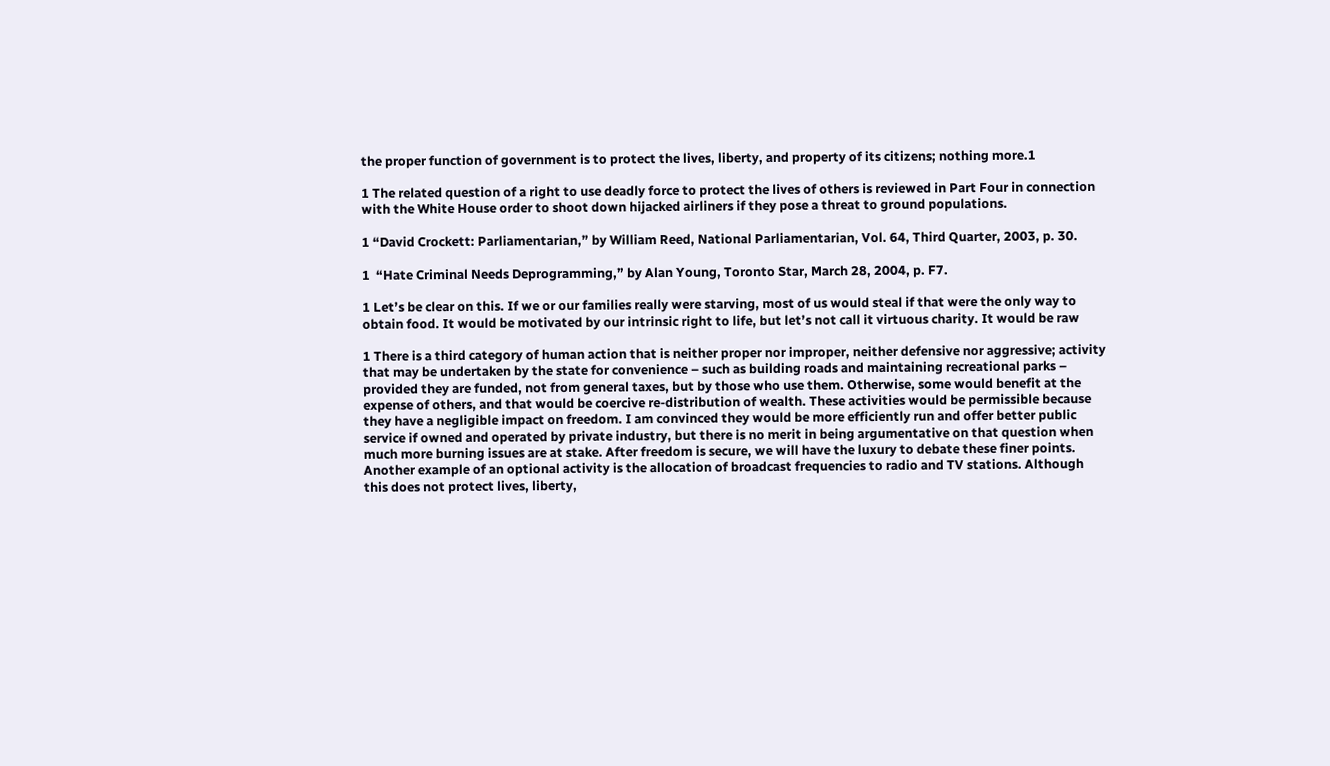the proper function of government is to protect the lives, liberty, and property of its citizens; nothing more.1

1 The related question of a right to use deadly force to protect the lives of others is reviewed in Part Four in connection
with the White House order to shoot down hijacked airliners if they pose a threat to ground populations.

1 “David Crockett: Parliamentarian,” by William Reed, National Parliamentarian, Vol. 64, Third Quarter, 2003, p. 30.

1  “Hate Criminal Needs Deprogramming,” by Alan Young, Toronto Star, March 28, 2004, p. F7.

1 Let’s be clear on this. If we or our families really were starving, most of us would steal if that were the only way to
obtain food. It would be motivated by our intrinsic right to life, but let’s not call it virtuous charity. It would be raw

1 There is a third category of human action that is neither proper nor improper, neither defensive nor aggressive; activity
that may be undertaken by the state for convenience – such as building roads and maintaining recreational parks –
provided they are funded, not from general taxes, but by those who use them. Otherwise, some would benefit at the
expense of others, and that would be coercive re-distribution of wealth. These activities would be permissible because
they have a negligible impact on freedom. I am convinced they would be more efficiently run and offer better public
service if owned and operated by private industry, but there is no merit in being argumentative on that question when
much more burning issues are at stake. After freedom is secure, we will have the luxury to debate these finer points.
Another example of an optional activity is the allocation of broadcast frequencies to radio and TV stations. Although
this does not protect lives, liberty,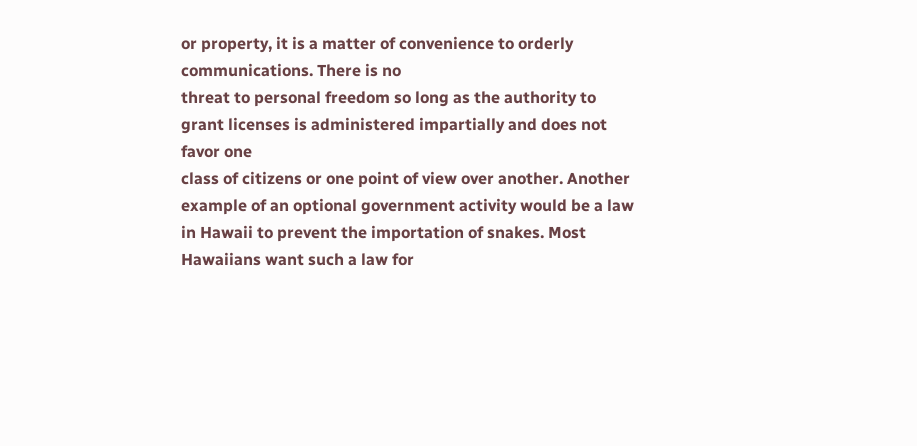or property, it is a matter of convenience to orderly communications. There is no
threat to personal freedom so long as the authority to grant licenses is administered impartially and does not favor one
class of citizens or one point of view over another. Another example of an optional government activity would be a law
in Hawaii to prevent the importation of snakes. Most Hawaiians want such a law for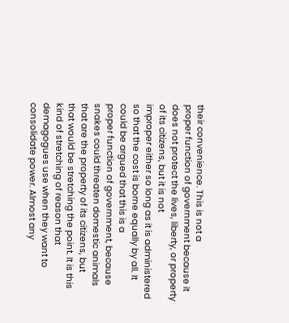their convenience. This is not a
proper function of government because it does not protect the lives, liberty, or property of its citizens, but it is not
improper either so long as it is administered so that the cost is borne equally by all. It could be argued that this is a
proper function of government, because snakes could threaten domestic animals that are the property of its citizens, but
that would be stretching the point. It is this kind of stretching of reason that demagogues use when they want to
consolidate power. Almost any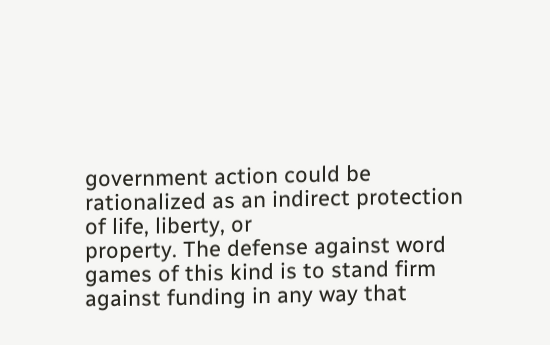government action could be rationalized as an indirect protection of life, liberty, or
property. The defense against word games of this kind is to stand firm against funding in any way that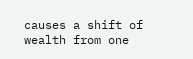causes a shift of
wealth from one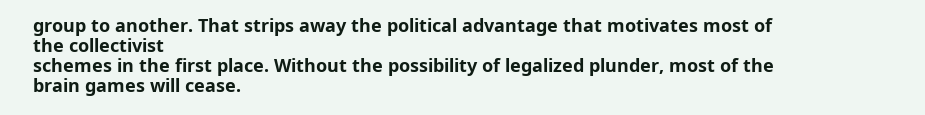group to another. That strips away the political advantage that motivates most of the collectivist
schemes in the first place. Without the possibility of legalized plunder, most of the brain games will cease.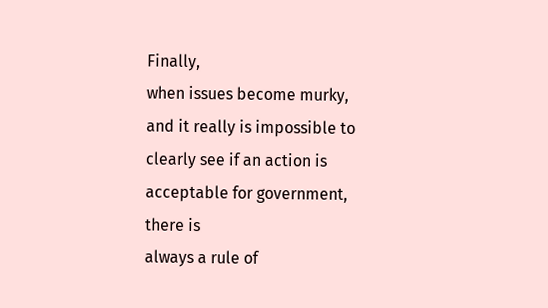Finally,
when issues become murky, and it really is impossible to clearly see if an action is acceptable for government, there is
always a rule of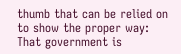thumb that can be relied on to show the proper way: That government is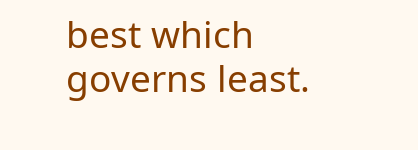best which governs least.